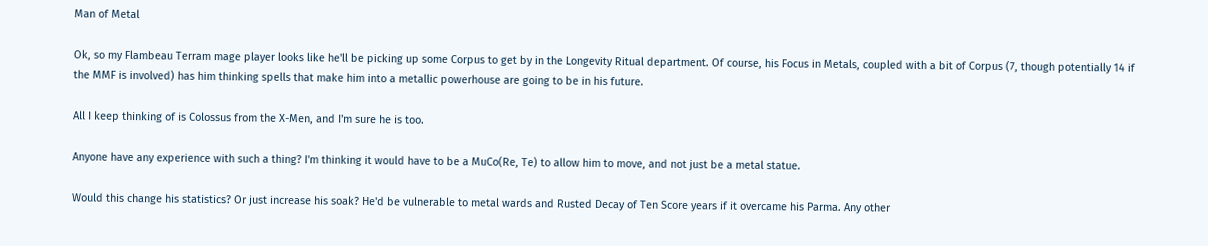Man of Metal

Ok, so my Flambeau Terram mage player looks like he'll be picking up some Corpus to get by in the Longevity Ritual department. Of course, his Focus in Metals, coupled with a bit of Corpus (7, though potentially 14 if the MMF is involved) has him thinking spells that make him into a metallic powerhouse are going to be in his future.

All I keep thinking of is Colossus from the X-Men, and I'm sure he is too.

Anyone have any experience with such a thing? I'm thinking it would have to be a MuCo(Re, Te) to allow him to move, and not just be a metal statue.

Would this change his statistics? Or just increase his soak? He'd be vulnerable to metal wards and Rusted Decay of Ten Score years if it overcame his Parma. Any other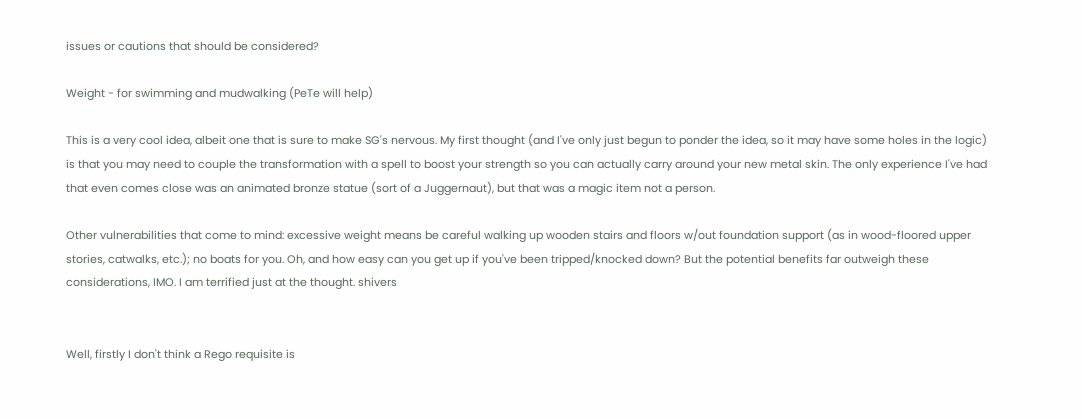issues or cautions that should be considered?

Weight - for swimming and mudwalking (PeTe will help)

This is a very cool idea, albeit one that is sure to make SG's nervous. My first thought (and I've only just begun to ponder the idea, so it may have some holes in the logic) is that you may need to couple the transformation with a spell to boost your strength so you can actually carry around your new metal skin. The only experience I've had that even comes close was an animated bronze statue (sort of a Juggernaut), but that was a magic item not a person.

Other vulnerabilities that come to mind: excessive weight means be careful walking up wooden stairs and floors w/out foundation support (as in wood-floored upper stories, catwalks, etc.); no boats for you. Oh, and how easy can you get up if you've been tripped/knocked down? But the potential benefits far outweigh these considerations, IMO. I am terrified just at the thought. shivers


Well, firstly I don't think a Rego requisite is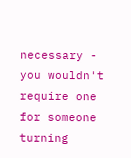necessary - you wouldn't require one for someone turning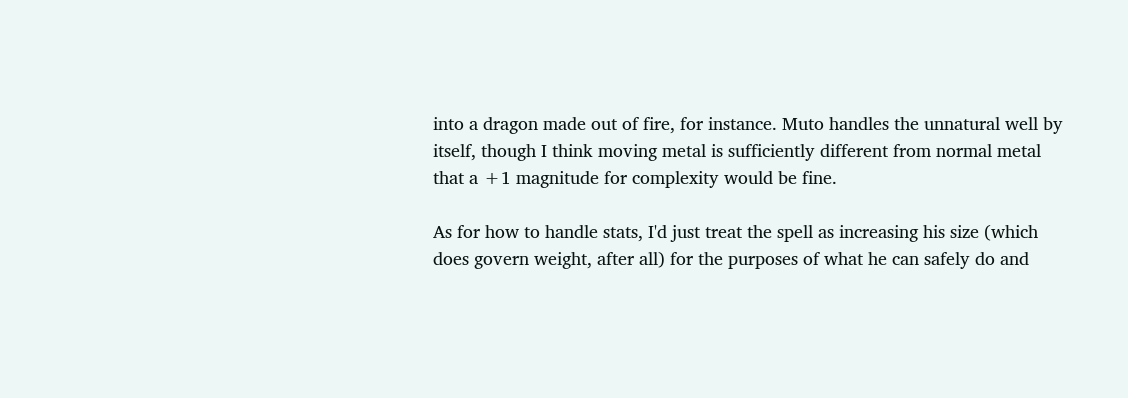into a dragon made out of fire, for instance. Muto handles the unnatural well by itself, though I think moving metal is sufficiently different from normal metal that a +1 magnitude for complexity would be fine.

As for how to handle stats, I'd just treat the spell as increasing his size (which does govern weight, after all) for the purposes of what he can safely do and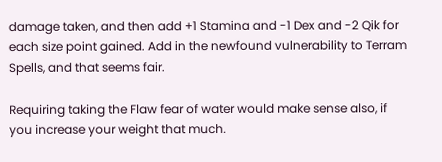damage taken, and then add +1 Stamina and -1 Dex and -2 Qik for each size point gained. Add in the newfound vulnerability to Terram Spells, and that seems fair.

Requiring taking the Flaw fear of water would make sense also, if you increase your weight that much.